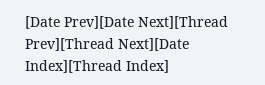[Date Prev][Date Next][Thread Prev][Thread Next][Date Index][Thread Index]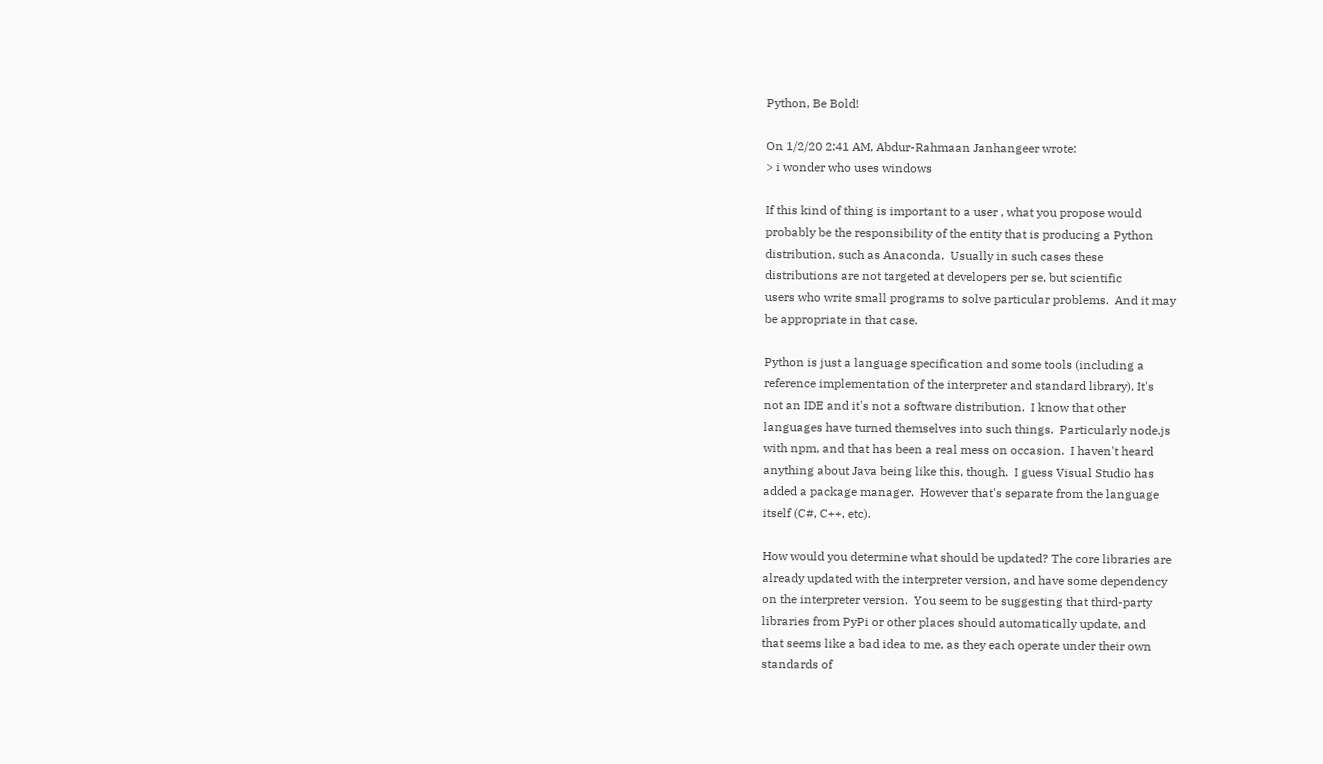Python, Be Bold!

On 1/2/20 2:41 AM, Abdur-Rahmaan Janhangeer wrote:
> i wonder who uses windows

If this kind of thing is important to a user , what you propose would
probably be the responsibility of the entity that is producing a Python
distribution, such as Anaconda.  Usually in such cases these
distributions are not targeted at developers per se, but scientific
users who write small programs to solve particular problems.  And it may
be appropriate in that case.

Python is just a language specification and some tools (including a
reference implementation of the interpreter and standard library). It's
not an IDE and it's not a software distribution.  I know that other
languages have turned themselves into such things.  Particularly node.js
with npm, and that has been a real mess on occasion.  I haven't heard
anything about Java being like this, though.  I guess Visual Studio has
added a package manager.  However that's separate from the language
itself (C#, C++, etc).

How would you determine what should be updated? The core libraries are
already updated with the interpreter version, and have some dependency
on the interpreter version.  You seem to be suggesting that third-party
libraries from PyPi or other places should automatically update, and
that seems like a bad idea to me, as they each operate under their own
standards of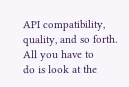API compatibility, quality, and so forth.  All you have to
do is look at the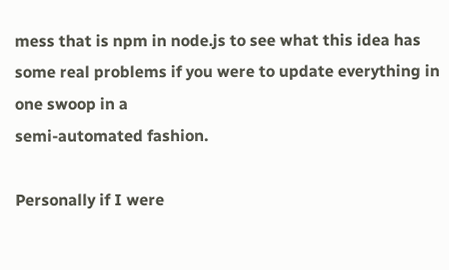mess that is npm in node.js to see what this idea has
some real problems if you were to update everything in one swoop in a
semi-automated fashion.

Personally if I were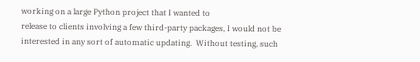working on a large Python project that I wanted to
release to clients involving a few third-party packages, I would not be
interested in any sort of automatic updating.  Without testing, such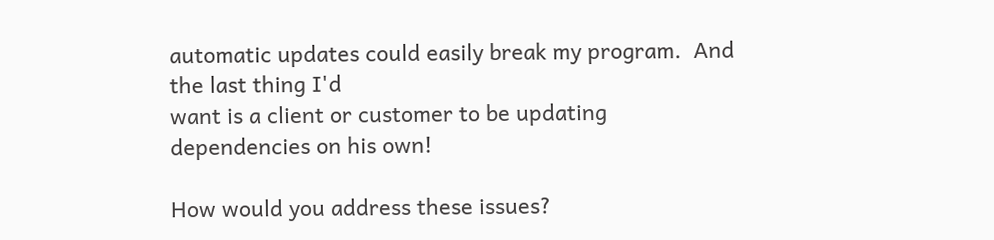automatic updates could easily break my program.  And the last thing I'd
want is a client or customer to be updating dependencies on his own!

How would you address these issues?